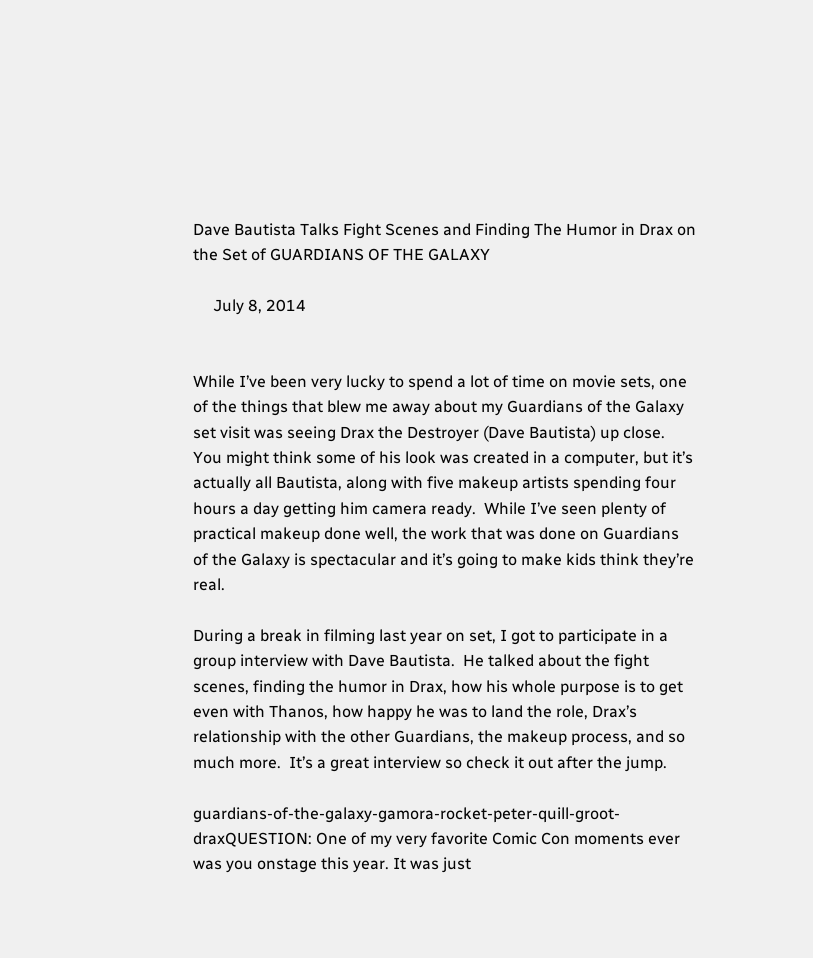Dave Bautista Talks Fight Scenes and Finding The Humor in Drax on the Set of GUARDIANS OF THE GALAXY

     July 8, 2014


While I’ve been very lucky to spend a lot of time on movie sets, one of the things that blew me away about my Guardians of the Galaxy set visit was seeing Drax the Destroyer (Dave Bautista) up close.  You might think some of his look was created in a computer, but it’s actually all Bautista, along with five makeup artists spending four hours a day getting him camera ready.  While I’ve seen plenty of practical makeup done well, the work that was done on Guardians of the Galaxy is spectacular and it’s going to make kids think they’re real.

During a break in filming last year on set, I got to participate in a group interview with Dave Bautista.  He talked about the fight scenes, finding the humor in Drax, how his whole purpose is to get even with Thanos, how happy he was to land the role, Drax’s relationship with the other Guardians, the makeup process, and so much more.  It’s a great interview so check it out after the jump.

guardians-of-the-galaxy-gamora-rocket-peter-quill-groot-draxQUESTION: One of my very favorite Comic Con moments ever was you onstage this year. It was just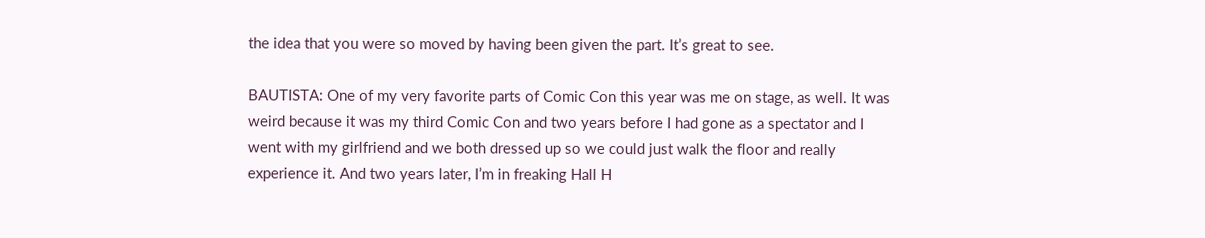the idea that you were so moved by having been given the part. It’s great to see.

BAUTISTA: One of my very favorite parts of Comic Con this year was me on stage, as well. It was weird because it was my third Comic Con and two years before I had gone as a spectator and I went with my girlfriend and we both dressed up so we could just walk the floor and really experience it. And two years later, I’m in freaking Hall H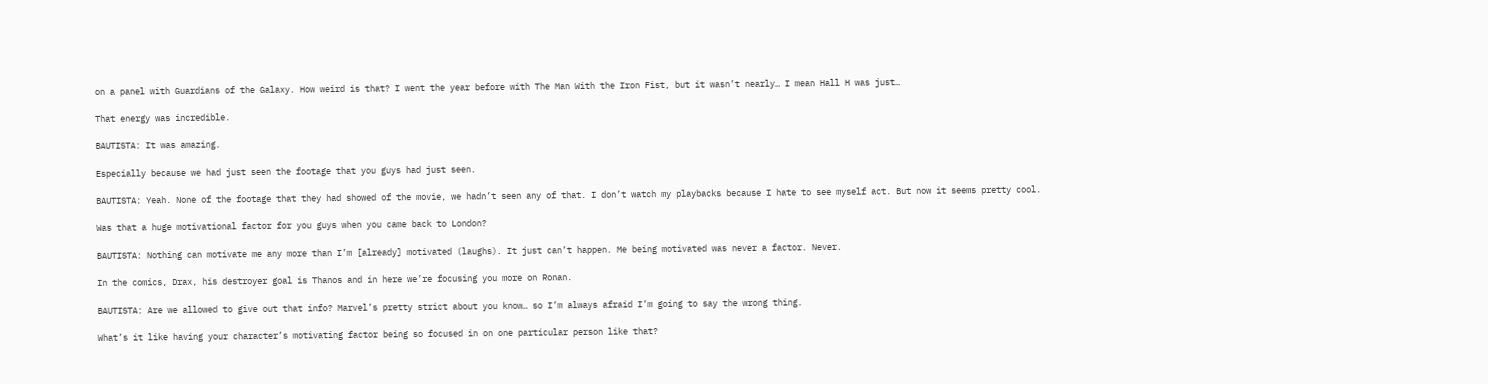on a panel with Guardians of the Galaxy. How weird is that? I went the year before with The Man With the Iron Fist, but it wasn’t nearly… I mean Hall H was just…

That energy was incredible.

BAUTISTA: It was amazing.

Especially because we had just seen the footage that you guys had just seen.

BAUTISTA: Yeah. None of the footage that they had showed of the movie, we hadn’t seen any of that. I don’t watch my playbacks because I hate to see myself act. But now it seems pretty cool.

Was that a huge motivational factor for you guys when you came back to London?

BAUTISTA: Nothing can motivate me any more than I’m [already] motivated (laughs). It just can’t happen. Me being motivated was never a factor. Never.

In the comics, Drax, his destroyer goal is Thanos and in here we’re focusing you more on Ronan.

BAUTISTA: Are we allowed to give out that info? Marvel’s pretty strict about you know… so I’m always afraid I’m going to say the wrong thing.

What’s it like having your character’s motivating factor being so focused in on one particular person like that?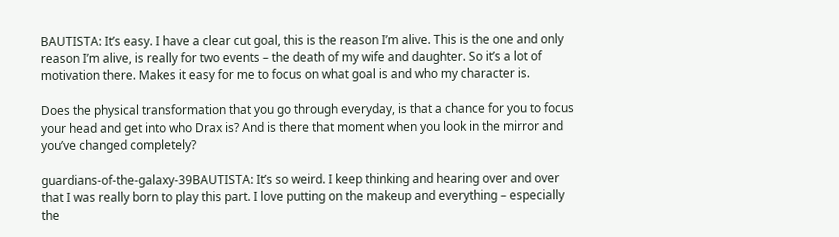BAUTISTA: It’s easy. I have a clear cut goal, this is the reason I’m alive. This is the one and only reason I’m alive, is really for two events – the death of my wife and daughter. So it’s a lot of motivation there. Makes it easy for me to focus on what goal is and who my character is.

Does the physical transformation that you go through everyday, is that a chance for you to focus your head and get into who Drax is? And is there that moment when you look in the mirror and you’ve changed completely?

guardians-of-the-galaxy-39BAUTISTA: It’s so weird. I keep thinking and hearing over and over that I was really born to play this part. I love putting on the makeup and everything – especially the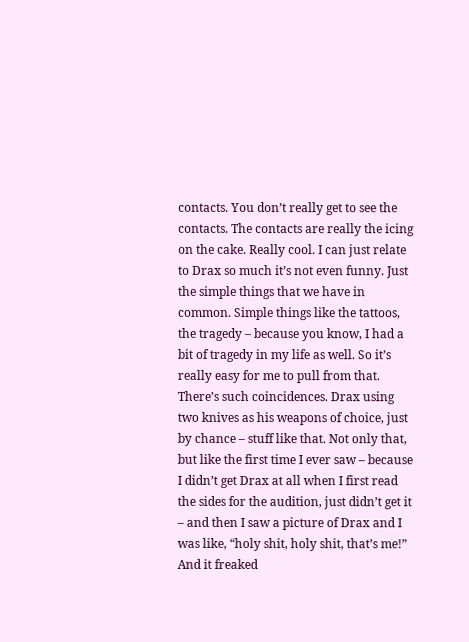contacts. You don’t really get to see the contacts. The contacts are really the icing on the cake. Really cool. I can just relate to Drax so much it’s not even funny. Just the simple things that we have in common. Simple things like the tattoos, the tragedy – because you know, I had a bit of tragedy in my life as well. So it’s really easy for me to pull from that. There’s such coincidences. Drax using two knives as his weapons of choice, just by chance – stuff like that. Not only that, but like the first time I ever saw – because I didn’t get Drax at all when I first read the sides for the audition, just didn’t get it – and then I saw a picture of Drax and I was like, “holy shit, holy shit, that’s me!” And it freaked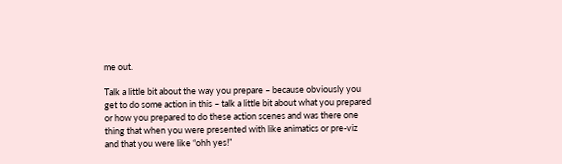me out.

Talk a little bit about the way you prepare – because obviously you get to do some action in this – talk a little bit about what you prepared or how you prepared to do these action scenes and was there one thing that when you were presented with like animatics or pre-viz and that you were like “ohh yes!”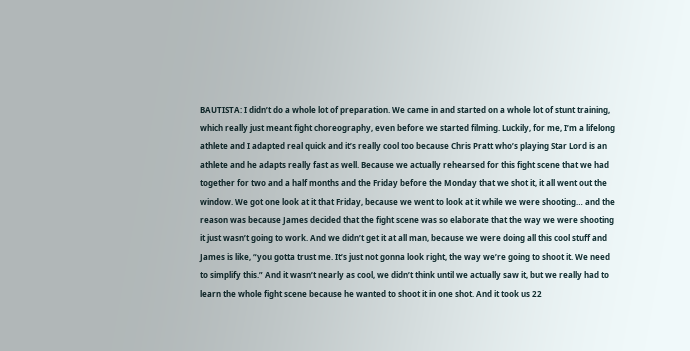BAUTISTA: I didn’t do a whole lot of preparation. We came in and started on a whole lot of stunt training, which really just meant fight choreography, even before we started filming. Luckily, for me, I’m a lifelong athlete and I adapted real quick and it’s really cool too because Chris Pratt who’s playing Star Lord is an athlete and he adapts really fast as well. Because we actually rehearsed for this fight scene that we had together for two and a half months and the Friday before the Monday that we shot it, it all went out the window. We got one look at it that Friday, because we went to look at it while we were shooting… and the reason was because James decided that the fight scene was so elaborate that the way we were shooting it just wasn’t going to work. And we didn’t get it at all man, because we were doing all this cool stuff and James is like, “you gotta trust me. It’s just not gonna look right, the way we’re going to shoot it. We need to simplify this.” And it wasn’t nearly as cool, we didn’t think until we actually saw it, but we really had to learn the whole fight scene because he wanted to shoot it in one shot. And it took us 22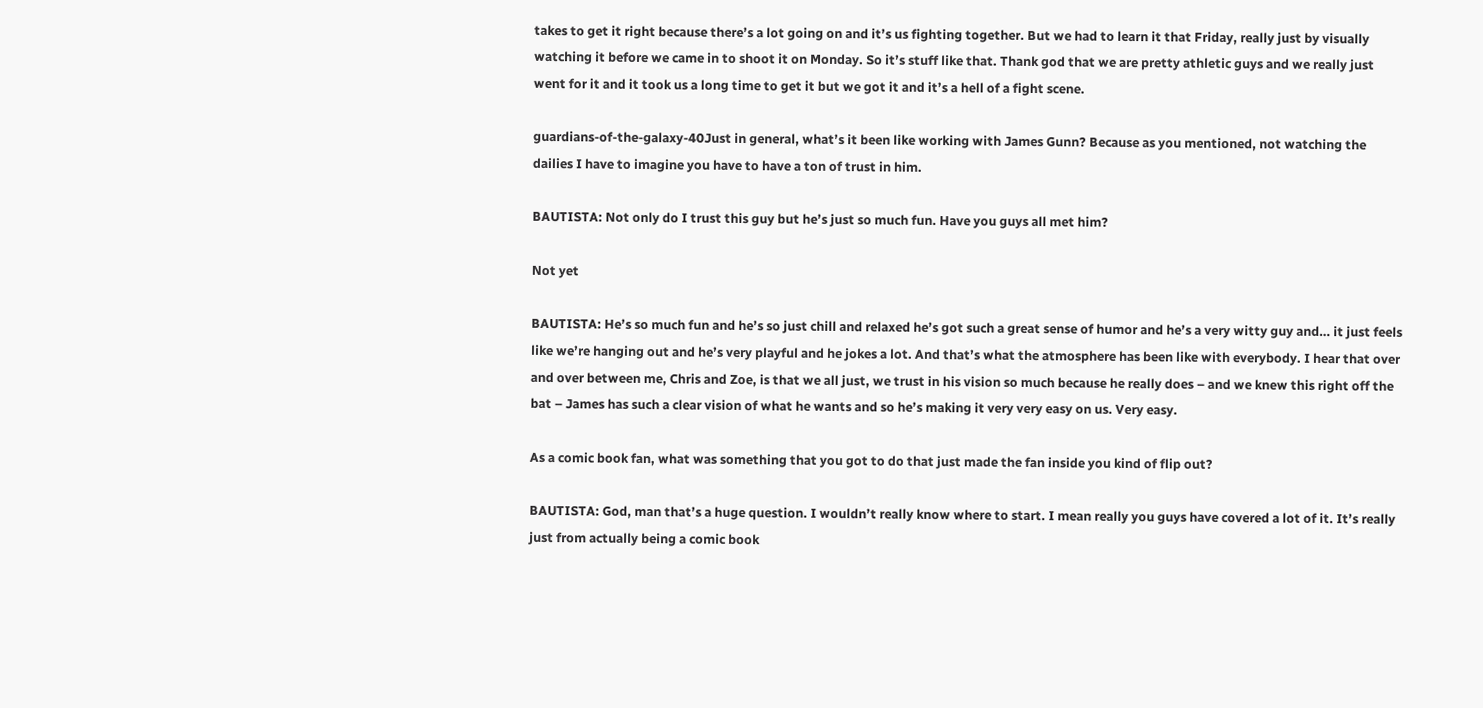takes to get it right because there’s a lot going on and it’s us fighting together. But we had to learn it that Friday, really just by visually watching it before we came in to shoot it on Monday. So it’s stuff like that. Thank god that we are pretty athletic guys and we really just went for it and it took us a long time to get it but we got it and it’s a hell of a fight scene.

guardians-of-the-galaxy-40Just in general, what’s it been like working with James Gunn? Because as you mentioned, not watching the dailies I have to imagine you have to have a ton of trust in him.

BAUTISTA: Not only do I trust this guy but he’s just so much fun. Have you guys all met him?

Not yet

BAUTISTA: He’s so much fun and he’s so just chill and relaxed he’s got such a great sense of humor and he’s a very witty guy and… it just feels like we’re hanging out and he’s very playful and he jokes a lot. And that’s what the atmosphere has been like with everybody. I hear that over and over between me, Chris and Zoe, is that we all just, we trust in his vision so much because he really does – and we knew this right off the bat – James has such a clear vision of what he wants and so he’s making it very very easy on us. Very easy.

As a comic book fan, what was something that you got to do that just made the fan inside you kind of flip out?

BAUTISTA: God, man that’s a huge question. I wouldn’t really know where to start. I mean really you guys have covered a lot of it. It’s really just from actually being a comic book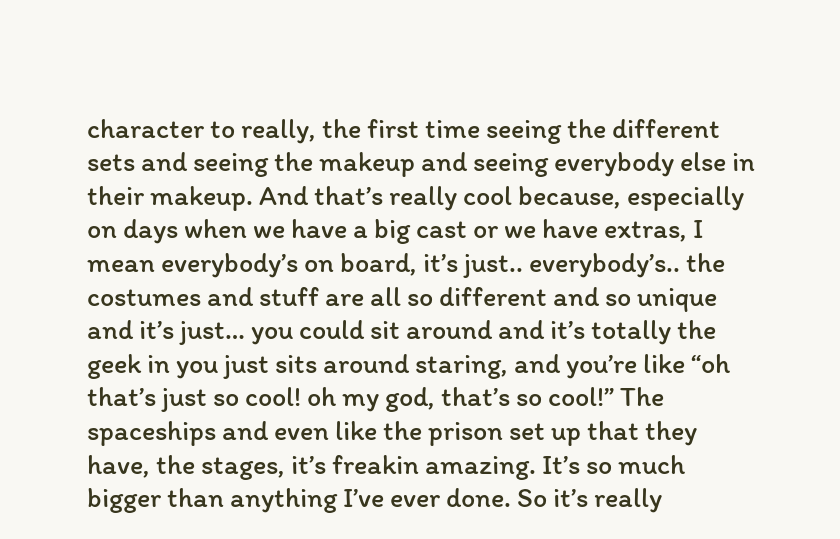character to really, the first time seeing the different sets and seeing the makeup and seeing everybody else in their makeup. And that’s really cool because, especially on days when we have a big cast or we have extras, I mean everybody’s on board, it’s just.. everybody’s.. the costumes and stuff are all so different and so unique and it’s just… you could sit around and it’s totally the geek in you just sits around staring, and you’re like “oh that’s just so cool! oh my god, that’s so cool!” The spaceships and even like the prison set up that they have, the stages, it’s freakin amazing. It’s so much bigger than anything I’ve ever done. So it’s really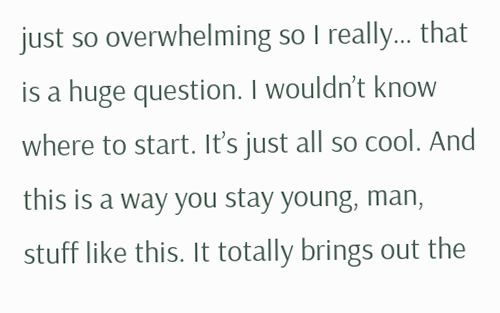just so overwhelming so I really… that is a huge question. I wouldn’t know where to start. It’s just all so cool. And this is a way you stay young, man, stuff like this. It totally brings out the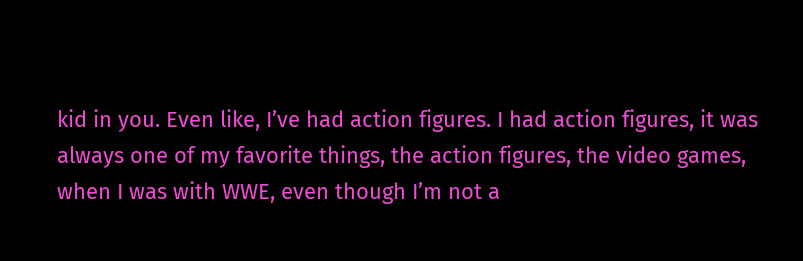kid in you. Even like, I’ve had action figures. I had action figures, it was always one of my favorite things, the action figures, the video games, when I was with WWE, even though I’m not a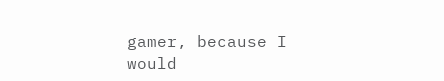gamer, because I would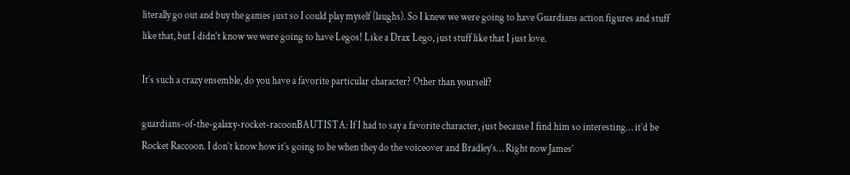literally go out and buy the games just so I could play myself (laughs). So I knew we were going to have Guardians action figures and stuff like that, but I didn’t know we were going to have Legos! Like a Drax Lego, just stuff like that I just love.

It’s such a crazy ensemble, do you have a favorite particular character? Other than yourself?

guardians-of-the-galaxy-rocket-racoonBAUTISTA: If I had to say a favorite character, just because I find him so interesting… it’d be Rocket Raccoon. I don’t know how it’s going to be when they do the voiceover and Bradley’s… Right now James’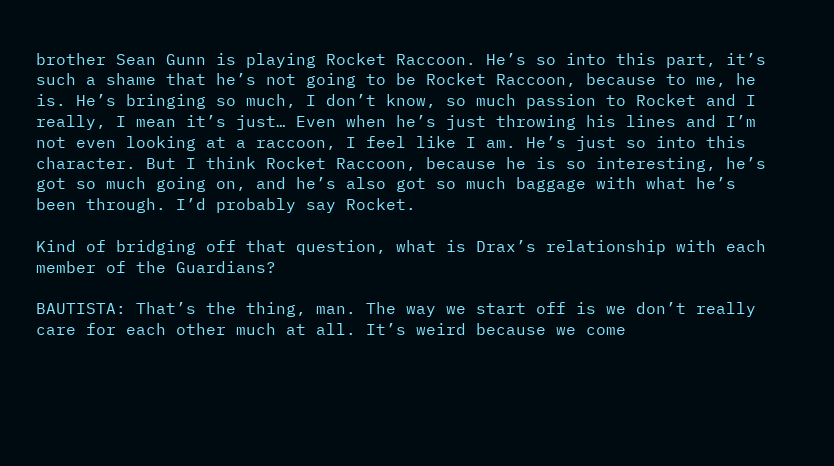brother Sean Gunn is playing Rocket Raccoon. He’s so into this part, it’s such a shame that he’s not going to be Rocket Raccoon, because to me, he is. He’s bringing so much, I don’t know, so much passion to Rocket and I really, I mean it’s just… Even when he’s just throwing his lines and I’m not even looking at a raccoon, I feel like I am. He’s just so into this character. But I think Rocket Raccoon, because he is so interesting, he’s got so much going on, and he’s also got so much baggage with what he’s been through. I’d probably say Rocket.

Kind of bridging off that question, what is Drax’s relationship with each member of the Guardians?

BAUTISTA: That’s the thing, man. The way we start off is we don’t really care for each other much at all. It’s weird because we come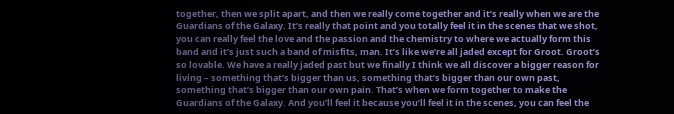together, then we split apart, and then we really come together and it’s really when we are the Guardians of the Galaxy. It’s really that point and you totally feel it in the scenes that we shot, you can really feel the love and the passion and the chemistry to where we actually form this band and it’s just such a band of misfits, man. It’s like we’re all jaded except for Groot. Groot’s so lovable. We have a really jaded past but we finally I think we all discover a bigger reason for living – something that’s bigger than us, something that’s bigger than our own past, something that’s bigger than our own pain. That’s when we form together to make the Guardians of the Galaxy. And you’ll feel it because you’ll feel it in the scenes, you can feel the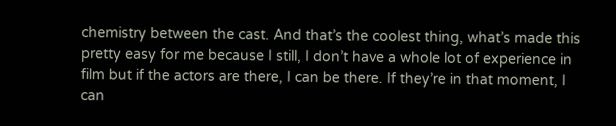chemistry between the cast. And that’s the coolest thing, what’s made this pretty easy for me because I still, I don’t have a whole lot of experience in film but if the actors are there, I can be there. If they’re in that moment, I can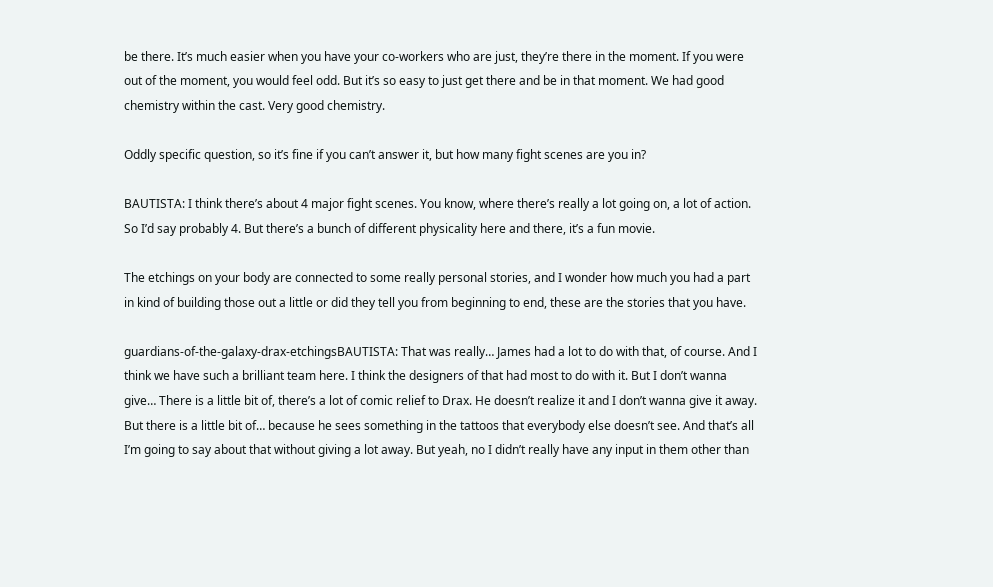be there. It’s much easier when you have your co-workers who are just, they’re there in the moment. If you were out of the moment, you would feel odd. But it’s so easy to just get there and be in that moment. We had good chemistry within the cast. Very good chemistry.

Oddly specific question, so it’s fine if you can’t answer it, but how many fight scenes are you in?

BAUTISTA: I think there’s about 4 major fight scenes. You know, where there’s really a lot going on, a lot of action. So I’d say probably 4. But there’s a bunch of different physicality here and there, it’s a fun movie.

The etchings on your body are connected to some really personal stories, and I wonder how much you had a part in kind of building those out a little or did they tell you from beginning to end, these are the stories that you have.

guardians-of-the-galaxy-drax-etchingsBAUTISTA: That was really… James had a lot to do with that, of course. And I think we have such a brilliant team here. I think the designers of that had most to do with it. But I don’t wanna give… There is a little bit of, there’s a lot of comic relief to Drax. He doesn’t realize it and I don’t wanna give it away. But there is a little bit of… because he sees something in the tattoos that everybody else doesn’t see. And that’s all I’m going to say about that without giving a lot away. But yeah, no I didn’t really have any input in them other than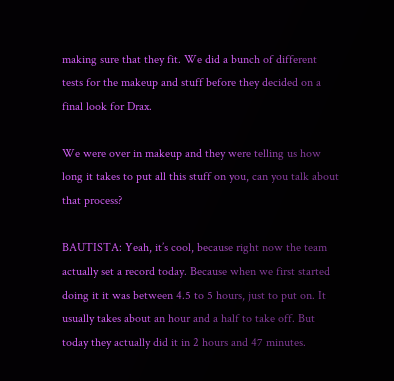making sure that they fit. We did a bunch of different tests for the makeup and stuff before they decided on a final look for Drax.

We were over in makeup and they were telling us how long it takes to put all this stuff on you, can you talk about that process?

BAUTISTA: Yeah, it’s cool, because right now the team actually set a record today. Because when we first started doing it it was between 4.5 to 5 hours, just to put on. It usually takes about an hour and a half to take off. But today they actually did it in 2 hours and 47 minutes.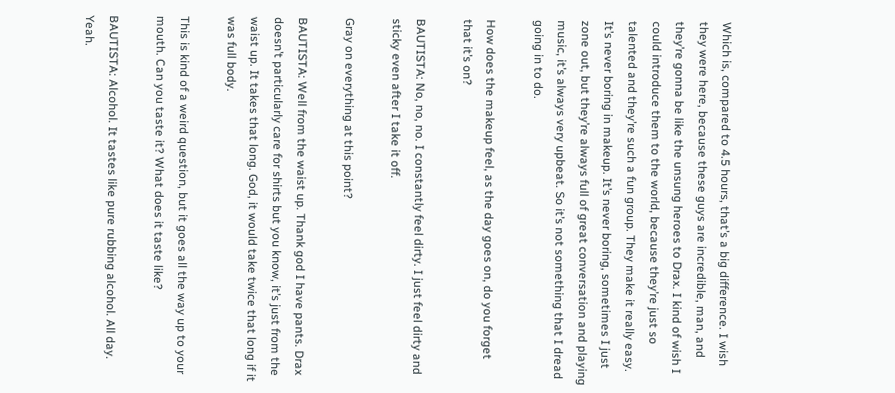Which is, compared to 4.5 hours, that’s a big difference. I wish they were here, because these guys are incredible, man, and they’re gonna be like the unsung heroes to Drax. I kind of wish I could introduce them to the world, because they’re just so talented and they’re such a fun group. They make it really easy. It’s never boring in makeup. It’s never boring, sometimes I just zone out, but they’re always full of great conversation and playing music, it’s always very upbeat. So it’s not something that I dread going in to do.

How does the makeup feel, as the day goes on, do you forget that it’s on?

BAUTISTA: No, no, no. I constantly feel dirty. I just feel dirty and sticky even after I take it off.

Gray on everything at this point?

BAUTISTA: Well from the waist up. Thank god I have pants. Drax doesn’t particularly care for shirts but you know, it’s just from the waist up. It takes that long. God, it would take twice that long if it was full body.

This is kind of a weird question, but it goes all the way up to your mouth. Can you taste it? What does it taste like?

BAUTISTA: Alcohol. It tastes like pure rubbing alcohol. All day. Yeah.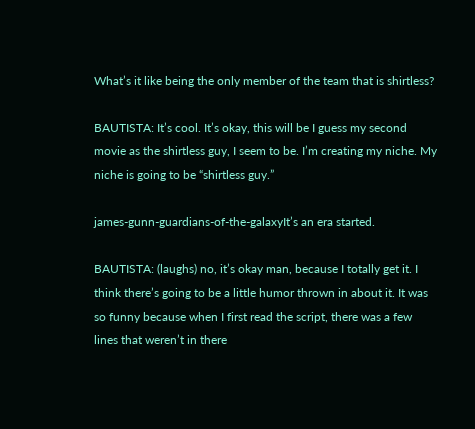What’s it like being the only member of the team that is shirtless?

BAUTISTA: It’s cool. It’s okay, this will be I guess my second movie as the shirtless guy, I seem to be. I’m creating my niche. My niche is going to be “shirtless guy.”

james-gunn-guardians-of-the-galaxyIt’s an era started.

BAUTISTA: (laughs) no, it’s okay man, because I totally get it. I think there’s going to be a little humor thrown in about it. It was so funny because when I first read the script, there was a few lines that weren’t in there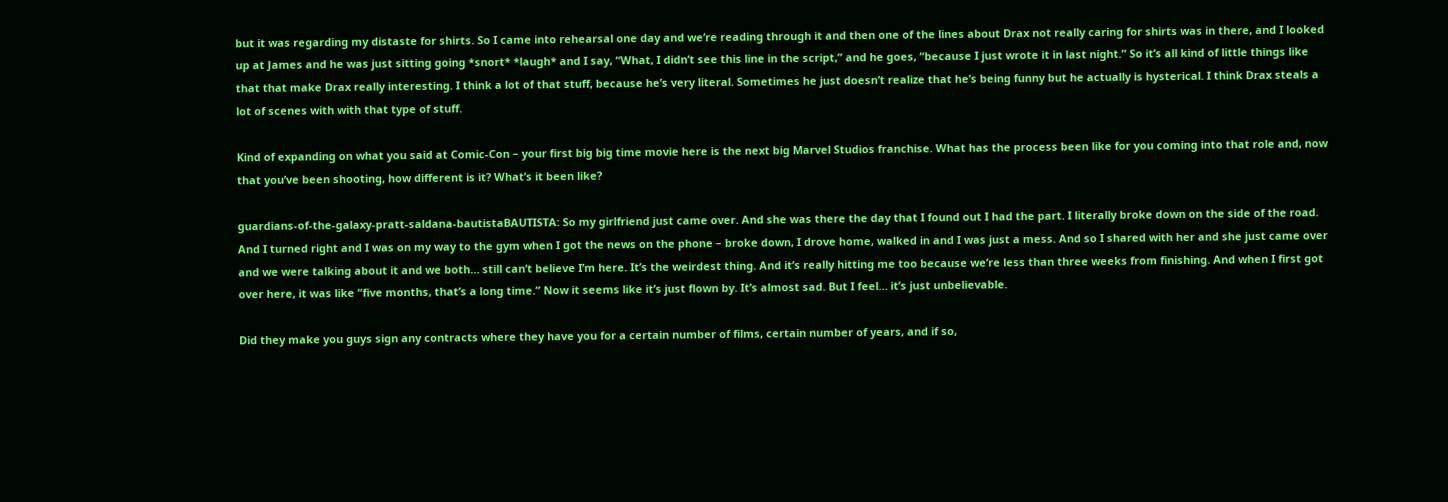but it was regarding my distaste for shirts. So I came into rehearsal one day and we’re reading through it and then one of the lines about Drax not really caring for shirts was in there, and I looked up at James and he was just sitting going *snort* *laugh* and I say, “What, I didn’t see this line in the script,” and he goes, “because I just wrote it in last night.” So it’s all kind of little things like that that make Drax really interesting. I think a lot of that stuff, because he’s very literal. Sometimes he just doesn’t realize that he’s being funny but he actually is hysterical. I think Drax steals a lot of scenes with with that type of stuff.

Kind of expanding on what you said at Comic-Con – your first big big time movie here is the next big Marvel Studios franchise. What has the process been like for you coming into that role and, now that you’ve been shooting, how different is it? What’s it been like?

guardians-of-the-galaxy-pratt-saldana-bautistaBAUTISTA: So my girlfriend just came over. And she was there the day that I found out I had the part. I literally broke down on the side of the road. And I turned right and I was on my way to the gym when I got the news on the phone – broke down, I drove home, walked in and I was just a mess. And so I shared with her and she just came over and we were talking about it and we both… still can’t believe I’m here. It’s the weirdest thing. And it’s really hitting me too because we’re less than three weeks from finishing. And when I first got over here, it was like “five months, that’s a long time.” Now it seems like it’s just flown by. It’s almost sad. But I feel… it’s just unbelievable.

Did they make you guys sign any contracts where they have you for a certain number of films, certain number of years, and if so,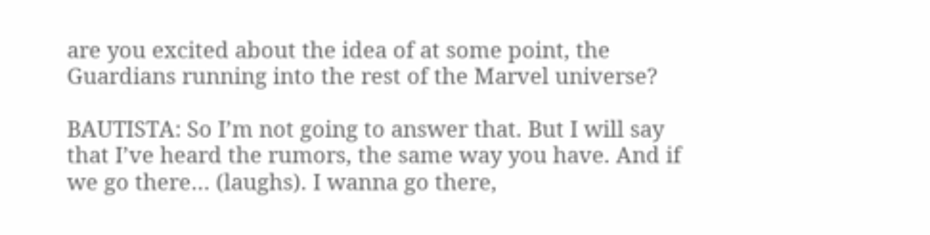are you excited about the idea of at some point, the Guardians running into the rest of the Marvel universe?

BAUTISTA: So I’m not going to answer that. But I will say that I’ve heard the rumors, the same way you have. And if we go there… (laughs). I wanna go there,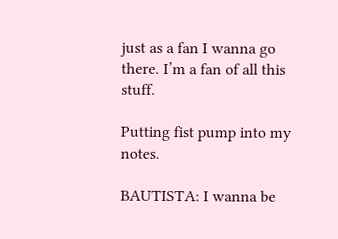just as a fan I wanna go there. I’m a fan of all this stuff.

Putting fist pump into my notes.

BAUTISTA: I wanna be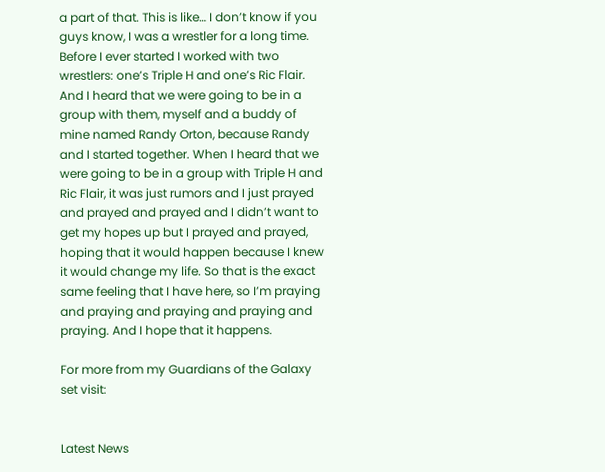a part of that. This is like… I don’t know if you guys know, I was a wrestler for a long time. Before I ever started I worked with two wrestlers: one’s Triple H and one’s Ric Flair. And I heard that we were going to be in a group with them, myself and a buddy of mine named Randy Orton, because Randy and I started together. When I heard that we were going to be in a group with Triple H and Ric Flair, it was just rumors and I just prayed and prayed and prayed and I didn’t want to get my hopes up but I prayed and prayed, hoping that it would happen because I knew it would change my life. So that is the exact same feeling that I have here, so I’m praying and praying and praying and praying and praying. And I hope that it happens.

For more from my Guardians of the Galaxy set visit:


Latest News